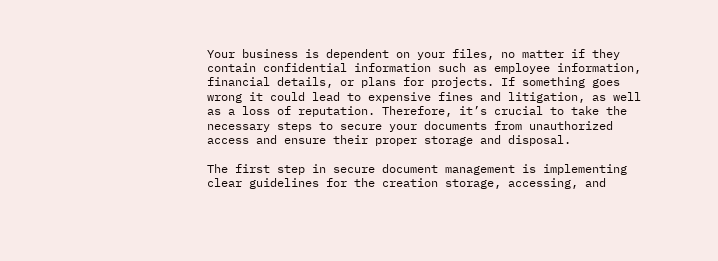Your business is dependent on your files, no matter if they contain confidential information such as employee information, financial details, or plans for projects. If something goes wrong it could lead to expensive fines and litigation, as well as a loss of reputation. Therefore, it’s crucial to take the necessary steps to secure your documents from unauthorized access and ensure their proper storage and disposal.

The first step in secure document management is implementing clear guidelines for the creation storage, accessing, and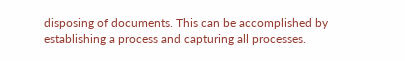disposing of documents. This can be accomplished by establishing a process and capturing all processes.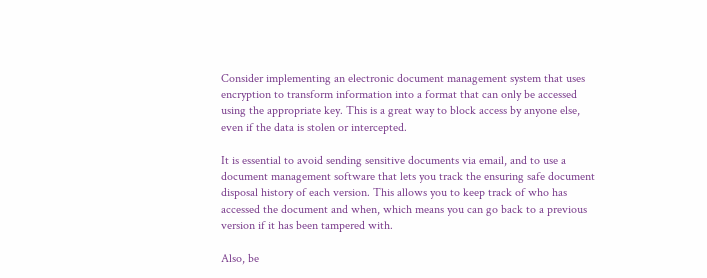Consider implementing an electronic document management system that uses encryption to transform information into a format that can only be accessed using the appropriate key. This is a great way to block access by anyone else, even if the data is stolen or intercepted.

It is essential to avoid sending sensitive documents via email, and to use a document management software that lets you track the ensuring safe document disposal history of each version. This allows you to keep track of who has accessed the document and when, which means you can go back to a previous version if it has been tampered with.

Also, be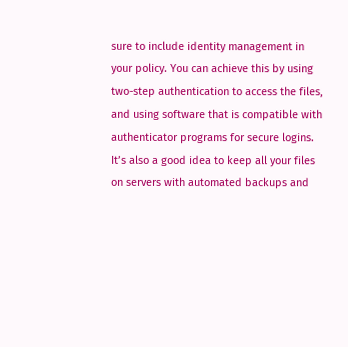sure to include identity management in your policy. You can achieve this by using two-step authentication to access the files, and using software that is compatible with authenticator programs for secure logins. It’s also a good idea to keep all your files on servers with automated backups and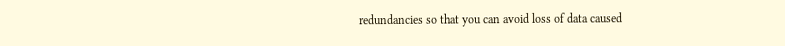redundancies so that you can avoid loss of data caused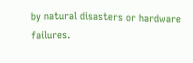by natural disasters or hardware failures.